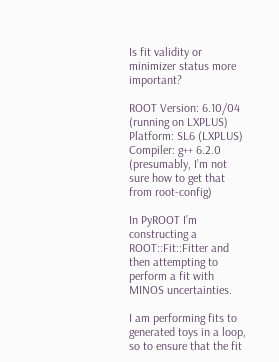Is fit validity or minimizer status more important?

ROOT Version: 6.10/04 (running on LXPLUS)
Platform: SL6 (LXPLUS)
Compiler: g++ 6.2.0 (presumably, I’m not sure how to get that from root-config)

In PyROOT I’m constructing a ROOT::Fit::Fitter and then attempting to perform a fit with MINOS uncertainties.

I am performing fits to generated toys in a loop, so to ensure that the fit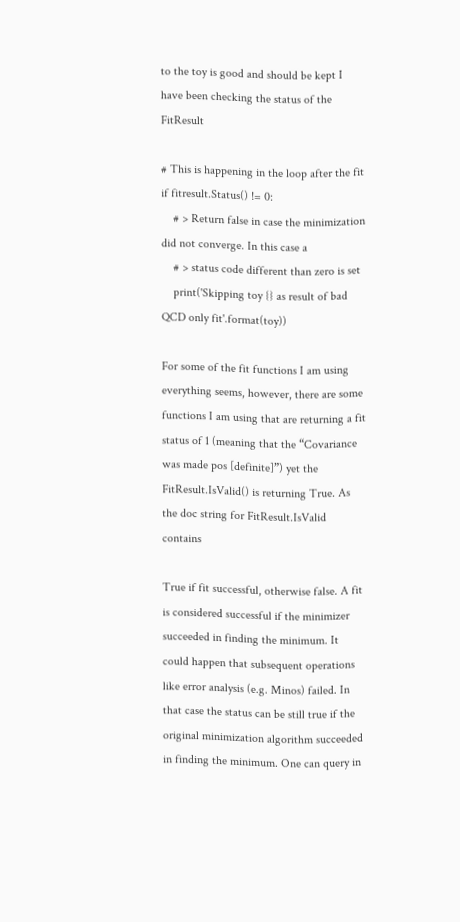to the toy is good and should be kept I have been checking the status of the FitResult

# This is happening in the loop after the fit
if fitresult.Status() != 0:
    # > Return false in case the minimization did not converge. In this case a
    # > status code different than zero is set
    print('Skipping toy {} as result of bad QCD only fit'.format(toy))

For some of the fit functions I am using everything seems, however, there are some functions I am using that are returning a fit status of 1 (meaning that the “Covariance was made pos [definite]”) yet the FitResult.IsValid() is returning True. As the doc string for FitResult.IsValid contains

True if fit successful, otherwise false. A fit is considered successful if the minimizer succeeded in finding the minimum. It could happen that subsequent operations like error analysis (e.g. Minos) failed. In that case the status can be still true if the original minimization algorithm succeeded in finding the minimum. One can query in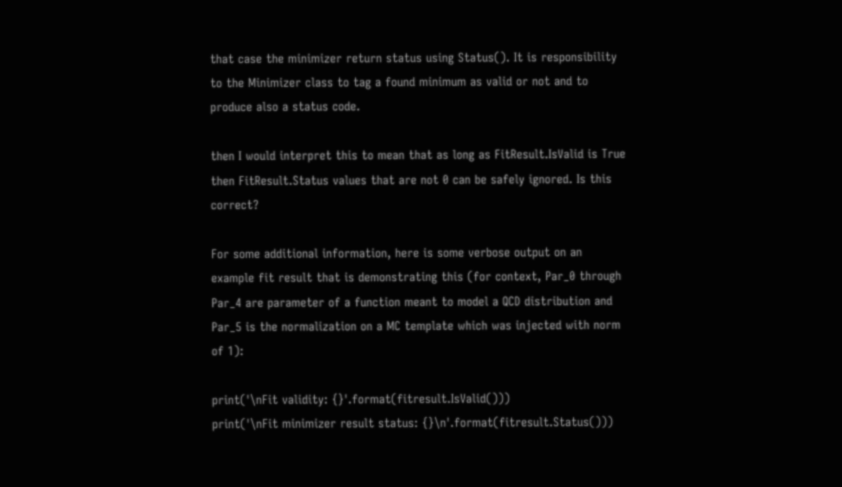that case the minimizer return status using Status(). It is responsibility to the Minimizer class to tag a found minimum as valid or not and to produce also a status code.

then I would interpret this to mean that as long as FitResult.IsValid is True then FitResult.Status values that are not 0 can be safely ignored. Is this correct?

For some additional information, here is some verbose output on an example fit result that is demonstrating this (for context, Par_0 through Par_4 are parameter of a function meant to model a QCD distribution and Par_5 is the normalization on a MC template which was injected with norm of 1):

print('\nFit validity: {}'.format(fitresult.IsValid()))
print('\nFit minimizer result status: {}\n'.format(fitresult.Status()))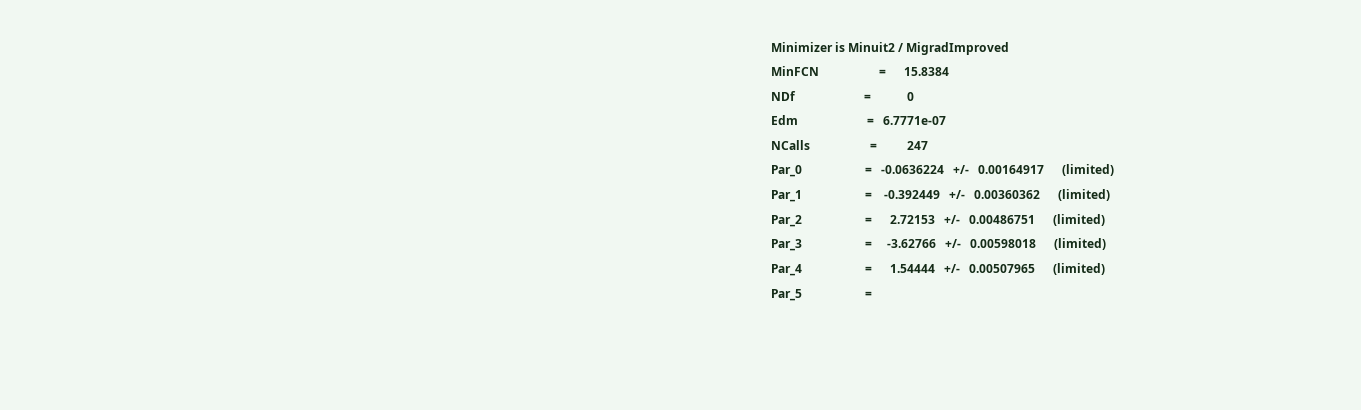Minimizer is Minuit2 / MigradImproved
MinFCN                    =      15.8384
NDf                       =            0
Edm                       =   6.7771e-07
NCalls                    =          247
Par_0                     =   -0.0636224   +/-   0.00164917      (limited)
Par_1                     =    -0.392449   +/-   0.00360362      (limited)
Par_2                     =      2.72153   +/-   0.00486751      (limited)
Par_3                     =     -3.62766   +/-   0.00598018      (limited)
Par_4                     =      1.54444   +/-   0.00507965      (limited)
Par_5                     =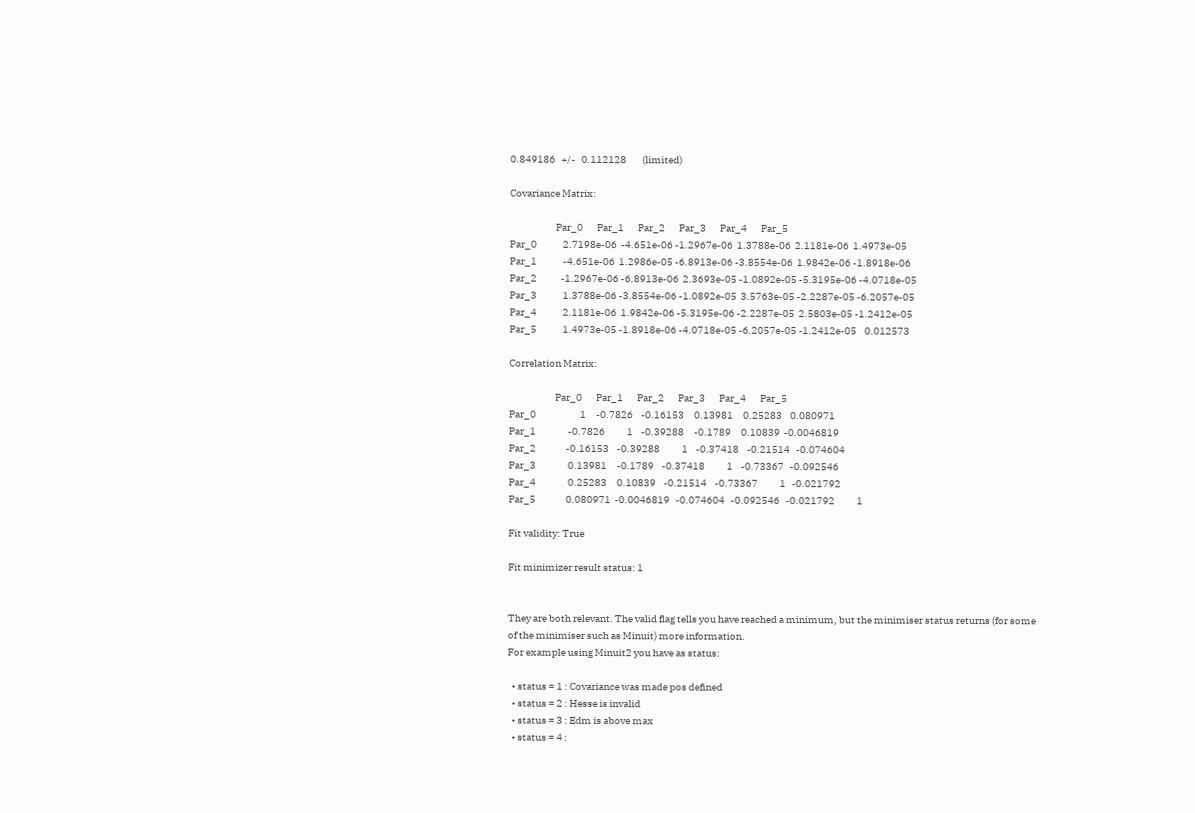0.849186   +/-   0.112128        (limited)

Covariance Matrix:

                       Par_0       Par_1       Par_2       Par_3       Par_4       Par_5
Par_0             2.7198e-06  -4.651e-06 -1.2967e-06  1.3788e-06  2.1181e-06  1.4973e-05
Par_1             -4.651e-06  1.2986e-05 -6.8913e-06 -3.8554e-06  1.9842e-06 -1.8918e-06
Par_2            -1.2967e-06 -6.8913e-06  2.3693e-05 -1.0892e-05 -5.3195e-06 -4.0718e-05
Par_3             1.3788e-06 -3.8554e-06 -1.0892e-05  3.5763e-05 -2.2287e-05 -6.2057e-05
Par_4             2.1181e-06  1.9842e-06 -5.3195e-06 -2.2287e-05  2.5803e-05 -1.2412e-05
Par_5             1.4973e-05 -1.8918e-06 -4.0718e-05 -6.2057e-05 -1.2412e-05    0.012573

Correlation Matrix:

                       Par_0       Par_1       Par_2       Par_3       Par_4       Par_5
Par_0                      1     -0.7826    -0.16153     0.13981     0.25283    0.080971
Par_1                -0.7826           1    -0.39288     -0.1789     0.10839  -0.0046819
Par_2               -0.16153    -0.39288           1    -0.37418    -0.21514   -0.074604
Par_3                0.13981     -0.1789    -0.37418           1    -0.73367   -0.092546
Par_4                0.25283     0.10839    -0.21514    -0.73367           1   -0.021792
Par_5               0.080971  -0.0046819   -0.074604   -0.092546   -0.021792           1

Fit validity: True

Fit minimizer result status: 1


They are both relevant. The valid flag tells you have reached a minimum, but the minimiser status returns (for some of the minimiser such as Minuit) more information.
For example using Minuit2 you have as status:

  • status = 1 : Covariance was made pos defined
  • status = 2 : Hesse is invalid
  • status = 3 : Edm is above max
  • status = 4 :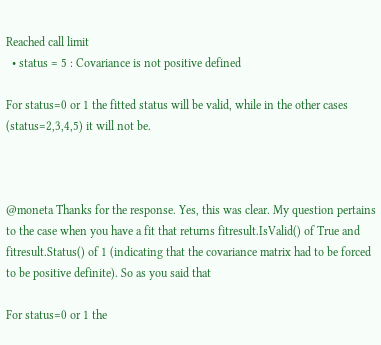Reached call limit
  • status = 5 : Covariance is not positive defined

For status=0 or 1 the fitted status will be valid, while in the other cases (status=2,3,4,5) it will not be.



@moneta Thanks for the response. Yes, this was clear. My question pertains to the case when you have a fit that returns fitresult.IsValid() of True and fitresult.Status() of 1 (indicating that the covariance matrix had to be forced to be positive definite). So as you said that

For status=0 or 1 the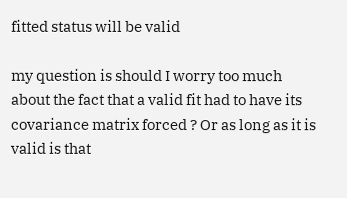fitted status will be valid

my question is should I worry too much about the fact that a valid fit had to have its covariance matrix forced ? Or as long as it is valid is that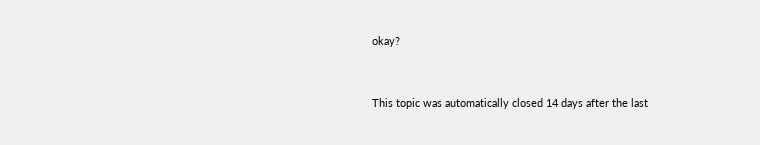okay?


This topic was automatically closed 14 days after the last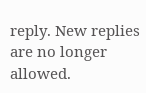reply. New replies are no longer allowed.